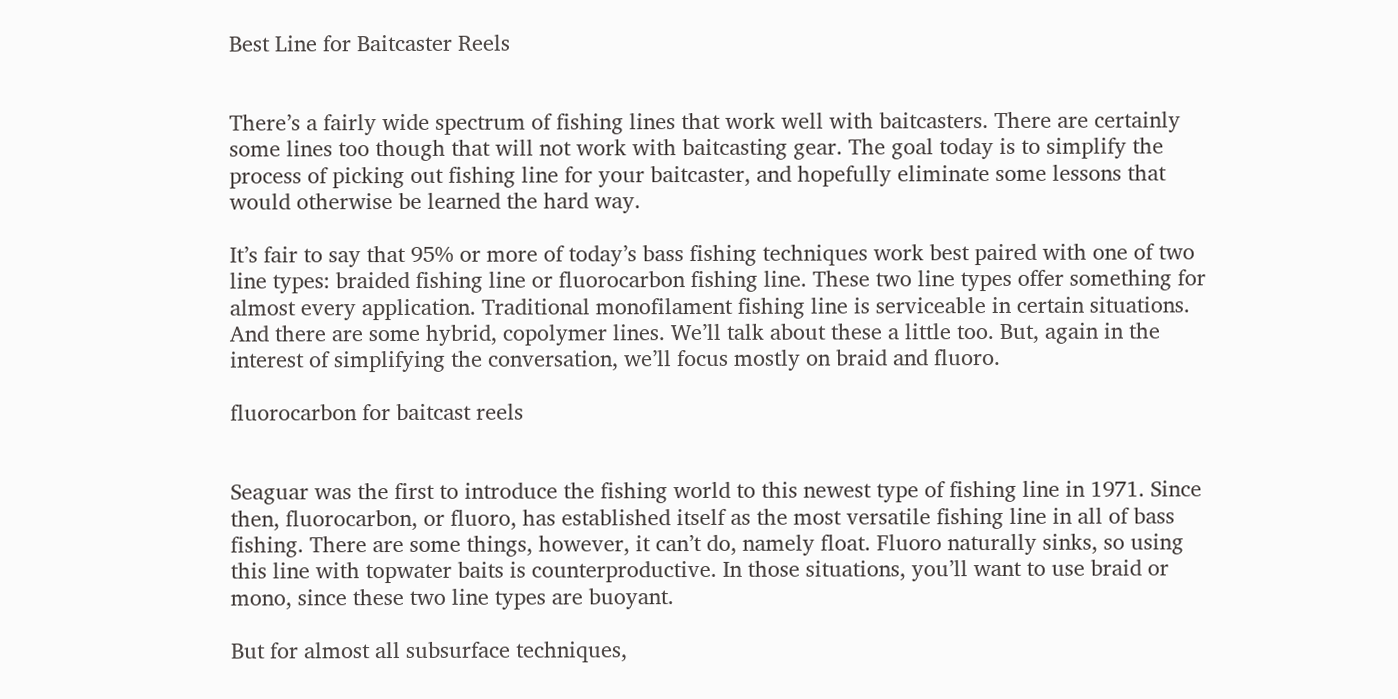Best Line for Baitcaster Reels


There’s a fairly wide spectrum of fishing lines that work well with baitcasters. There are certainly some lines too though that will not work with baitcasting gear. The goal today is to simplify the process of picking out fishing line for your baitcaster, and hopefully eliminate some lessons that would otherwise be learned the hard way.

It’s fair to say that 95% or more of today’s bass fishing techniques work best paired with one of two line types: braided fishing line or fluorocarbon fishing line. These two line types offer something for almost every application. Traditional monofilament fishing line is serviceable in certain situations. And there are some hybrid, copolymer lines. We’ll talk about these a little too. But, again in the interest of simplifying the conversation, we’ll focus mostly on braid and fluoro.

fluorocarbon for baitcast reels


Seaguar was the first to introduce the fishing world to this newest type of fishing line in 1971. Since then, fluorocarbon, or fluoro, has established itself as the most versatile fishing line in all of bass fishing. There are some things, however, it can’t do, namely float. Fluoro naturally sinks, so using this line with topwater baits is counterproductive. In those situations, you’ll want to use braid or mono, since these two line types are buoyant.

But for almost all subsurface techniques,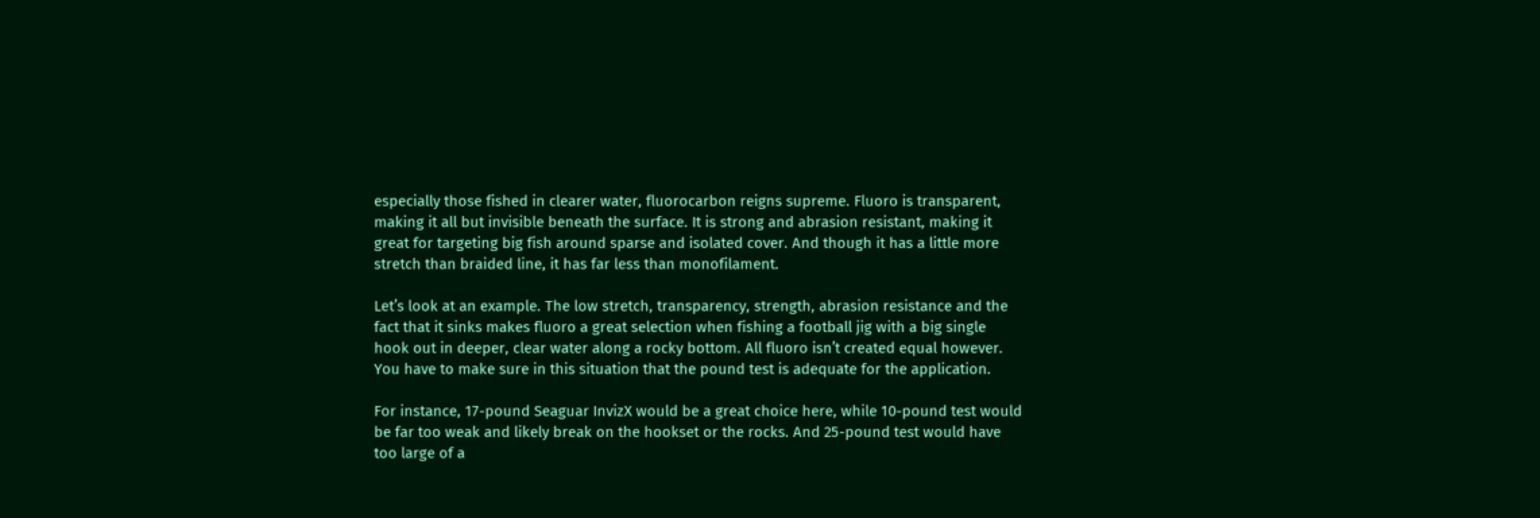especially those fished in clearer water, fluorocarbon reigns supreme. Fluoro is transparent, making it all but invisible beneath the surface. It is strong and abrasion resistant, making it great for targeting big fish around sparse and isolated cover. And though it has a little more stretch than braided line, it has far less than monofilament.

Let’s look at an example. The low stretch, transparency, strength, abrasion resistance and the fact that it sinks makes fluoro a great selection when fishing a football jig with a big single hook out in deeper, clear water along a rocky bottom. All fluoro isn’t created equal however. You have to make sure in this situation that the pound test is adequate for the application.

For instance, 17-pound Seaguar InvizX would be a great choice here, while 10-pound test would be far too weak and likely break on the hookset or the rocks. And 25-pound test would have too large of a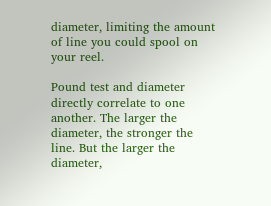diameter, limiting the amount of line you could spool on your reel.

Pound test and diameter directly correlate to one another. The larger the diameter, the stronger the line. But the larger the diameter,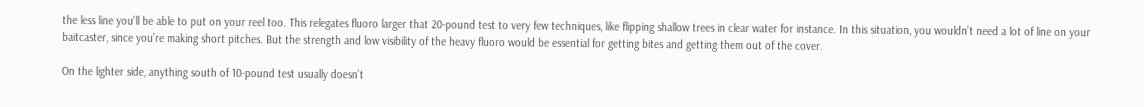the less line you’ll be able to put on your reel too. This relegates fluoro larger that 20-pound test to very few techniques, like flipping shallow trees in clear water for instance. In this situation, you wouldn’t need a lot of line on your baitcaster, since you’re making short pitches. But the strength and low visibility of the heavy fluoro would be essential for getting bites and getting them out of the cover.

On the lighter side, anything south of 10-pound test usually doesn’t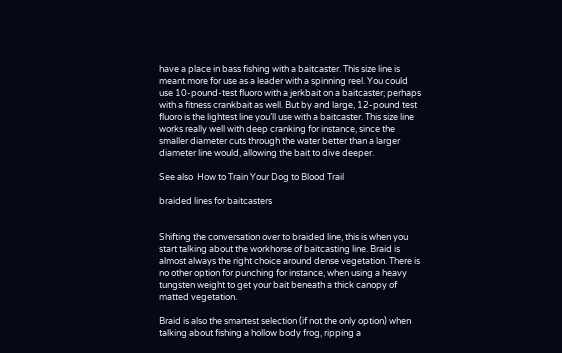have a place in bass fishing with a baitcaster. This size line is meant more for use as a leader with a spinning reel. You could use 10-pound-test fluoro with a jerkbait on a baitcaster; perhaps with a fitness crankbait as well. But by and large, 12-pound test fluoro is the lightest line you’ll use with a baitcaster. This size line works really well with deep cranking for instance, since the smaller diameter cuts through the water better than a larger diameter line would, allowing the bait to dive deeper.

See also  How to Train Your Dog to Blood Trail

braided lines for baitcasters


Shifting the conversation over to braided line, this is when you start talking about the workhorse of baitcasting line. Braid is almost always the right choice around dense vegetation. There is no other option for punching for instance, when using a heavy tungsten weight to get your bait beneath a thick canopy of matted vegetation.

Braid is also the smartest selection (if not the only option) when talking about fishing a hollow body frog, ripping a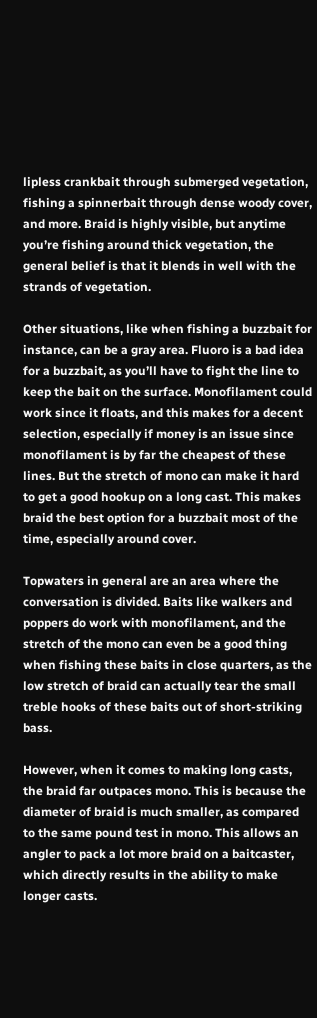lipless crankbait through submerged vegetation, fishing a spinnerbait through dense woody cover, and more. Braid is highly visible, but anytime you’re fishing around thick vegetation, the general belief is that it blends in well with the strands of vegetation.

Other situations, like when fishing a buzzbait for instance, can be a gray area. Fluoro is a bad idea for a buzzbait, as you’ll have to fight the line to keep the bait on the surface. Monofilament could work since it floats, and this makes for a decent selection, especially if money is an issue since monofilament is by far the cheapest of these lines. But the stretch of mono can make it hard to get a good hookup on a long cast. This makes braid the best option for a buzzbait most of the time, especially around cover.

Topwaters in general are an area where the conversation is divided. Baits like walkers and poppers do work with monofilament, and the stretch of the mono can even be a good thing when fishing these baits in close quarters, as the low stretch of braid can actually tear the small treble hooks of these baits out of short-striking bass.

However, when it comes to making long casts, the braid far outpaces mono. This is because the diameter of braid is much smaller, as compared to the same pound test in mono. This allows an angler to pack a lot more braid on a baitcaster, which directly results in the ability to make longer casts.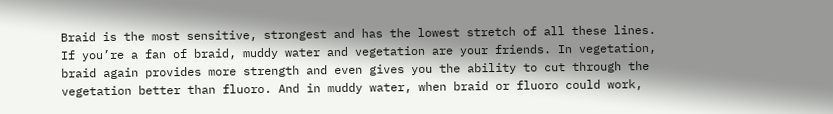Braid is the most sensitive, strongest and has the lowest stretch of all these lines. If you’re a fan of braid, muddy water and vegetation are your friends. In vegetation, braid again provides more strength and even gives you the ability to cut through the vegetation better than fluoro. And in muddy water, when braid or fluoro could work,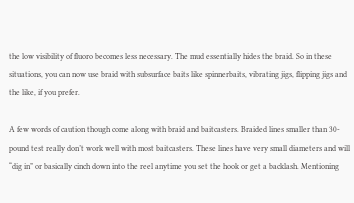the low visibility of fluoro becomes less necessary. The mud essentially hides the braid. So in these situations, you can now use braid with subsurface baits like spinnerbaits, vibrating jigs, flipping jigs and the like, if you prefer.

A few words of caution though come along with braid and baitcasters. Braided lines smaller than 30-pound test really don’t work well with most baitcasters. These lines have very small diameters and will “dig in” or basically cinch down into the reel anytime you set the hook or get a backlash. Mentioning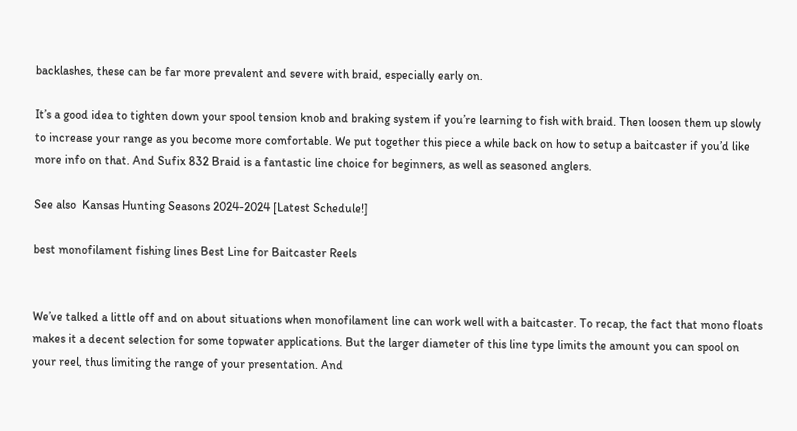backlashes, these can be far more prevalent and severe with braid, especially early on.

It’s a good idea to tighten down your spool tension knob and braking system if you’re learning to fish with braid. Then loosen them up slowly to increase your range as you become more comfortable. We put together this piece a while back on how to setup a baitcaster if you’d like more info on that. And Sufix 832 Braid is a fantastic line choice for beginners, as well as seasoned anglers.

See also  Kansas Hunting Seasons 2024-2024 [Latest Schedule!]

best monofilament fishing lines Best Line for Baitcaster Reels


We’ve talked a little off and on about situations when monofilament line can work well with a baitcaster. To recap, the fact that mono floats makes it a decent selection for some topwater applications. But the larger diameter of this line type limits the amount you can spool on your reel, thus limiting the range of your presentation. And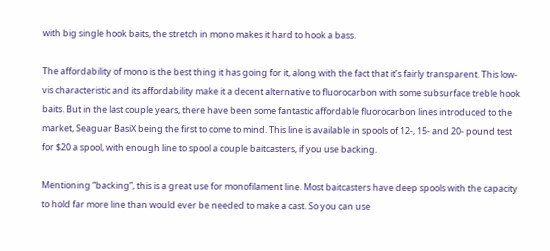with big single hook baits, the stretch in mono makes it hard to hook a bass.

The affordability of mono is the best thing it has going for it, along with the fact that it’s fairly transparent. This low-vis characteristic and its affordability make it a decent alternative to fluorocarbon with some subsurface treble hook baits. But in the last couple years, there have been some fantastic affordable fluorocarbon lines introduced to the market, Seaguar BasiX being the first to come to mind. This line is available in spools of 12-, 15- and 20- pound test for $20 a spool, with enough line to spool a couple baitcasters, if you use backing.

Mentioning “backing”, this is a great use for monofilament line. Most baitcasters have deep spools with the capacity to hold far more line than would ever be needed to make a cast. So you can use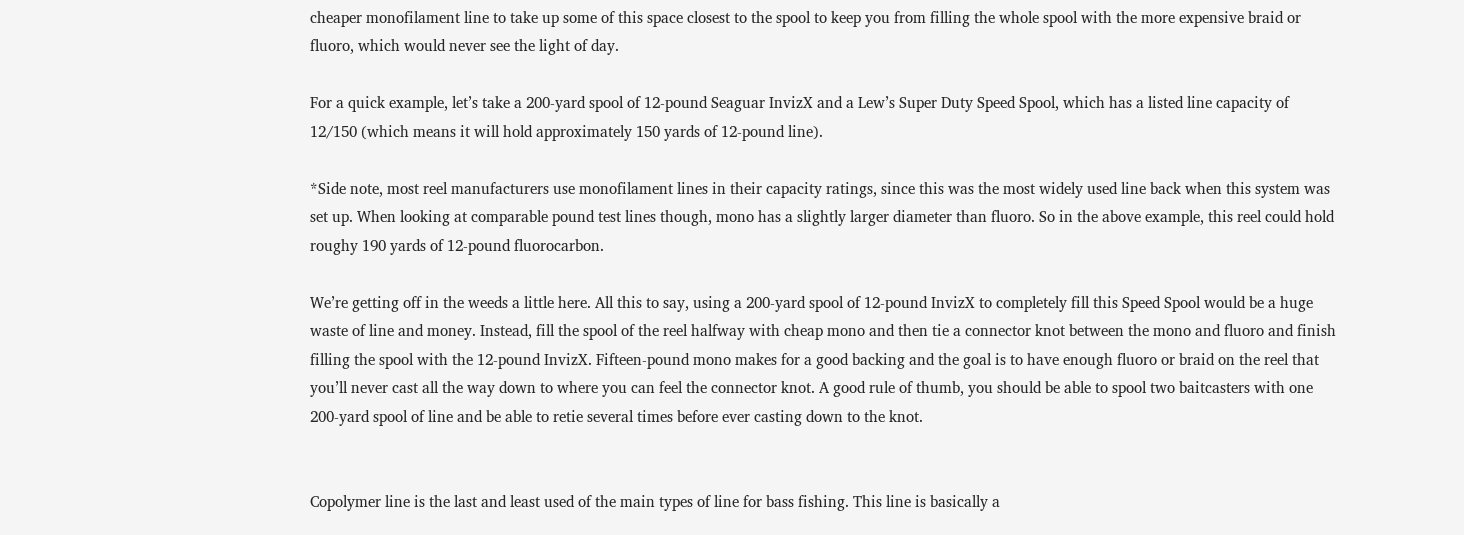cheaper monofilament line to take up some of this space closest to the spool to keep you from filling the whole spool with the more expensive braid or fluoro, which would never see the light of day.

For a quick example, let’s take a 200-yard spool of 12-pound Seaguar InvizX and a Lew’s Super Duty Speed Spool, which has a listed line capacity of 12/150 (which means it will hold approximately 150 yards of 12-pound line).

*Side note, most reel manufacturers use monofilament lines in their capacity ratings, since this was the most widely used line back when this system was set up. When looking at comparable pound test lines though, mono has a slightly larger diameter than fluoro. So in the above example, this reel could hold roughy 190 yards of 12-pound fluorocarbon.

We’re getting off in the weeds a little here. All this to say, using a 200-yard spool of 12-pound InvizX to completely fill this Speed Spool would be a huge waste of line and money. Instead, fill the spool of the reel halfway with cheap mono and then tie a connector knot between the mono and fluoro and finish filling the spool with the 12-pound InvizX. Fifteen-pound mono makes for a good backing and the goal is to have enough fluoro or braid on the reel that you’ll never cast all the way down to where you can feel the connector knot. A good rule of thumb, you should be able to spool two baitcasters with one 200-yard spool of line and be able to retie several times before ever casting down to the knot.


Copolymer line is the last and least used of the main types of line for bass fishing. This line is basically a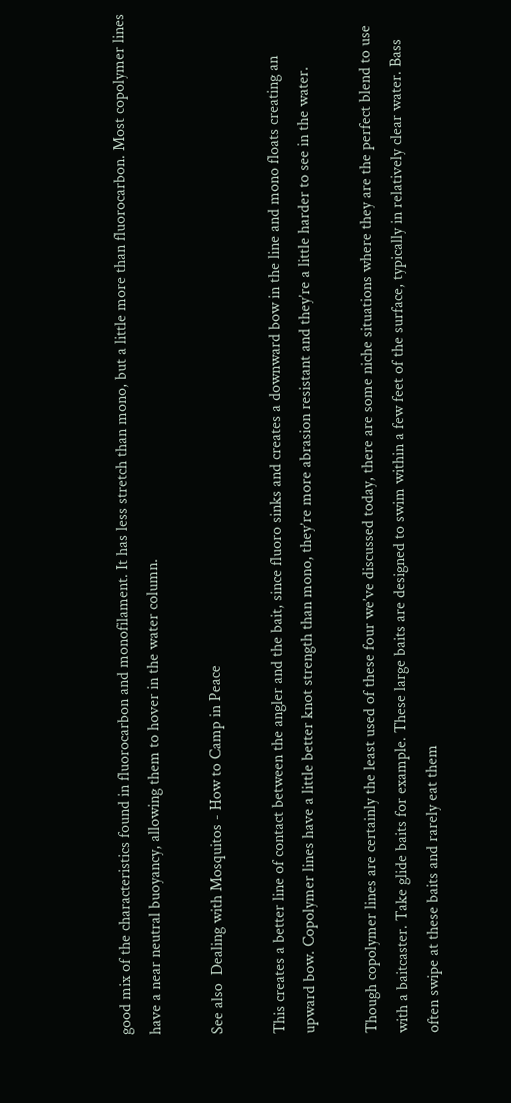good mix of the characteristics found in fluorocarbon and monofilament. It has less stretch than mono, but a little more than fluorocarbon. Most copolymer lines have a near neutral buoyancy, allowing them to hover in the water column.

See also  Dealing with Mosquitos - How to Camp in Peace

This creates a better line of contact between the angler and the bait, since fluoro sinks and creates a downward bow in the line and mono floats creating an upward bow. Copolymer lines have a little better knot strength than mono, they’re more abrasion resistant and they’re a little harder to see in the water.

Though copolymer lines are certainly the least used of these four we’ve discussed today, there are some niche situations where they are the perfect blend to use with a baitcaster. Take glide baits for example. These large baits are designed to swim within a few feet of the surface, typically in relatively clear water. Bass often swipe at these baits and rarely eat them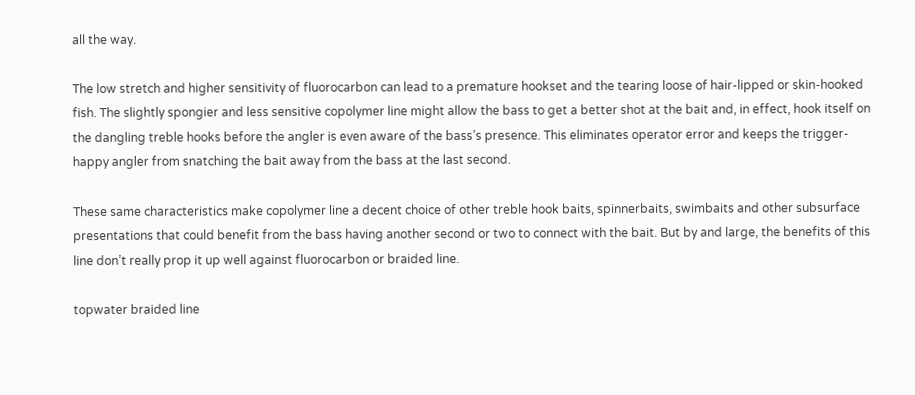all the way.

The low stretch and higher sensitivity of fluorocarbon can lead to a premature hookset and the tearing loose of hair-lipped or skin-hooked fish. The slightly spongier and less sensitive copolymer line might allow the bass to get a better shot at the bait and, in effect, hook itself on the dangling treble hooks before the angler is even aware of the bass’s presence. This eliminates operator error and keeps the trigger-happy angler from snatching the bait away from the bass at the last second.

These same characteristics make copolymer line a decent choice of other treble hook baits, spinnerbaits, swimbaits and other subsurface presentations that could benefit from the bass having another second or two to connect with the bait. But by and large, the benefits of this line don’t really prop it up well against fluorocarbon or braided line.

topwater braided line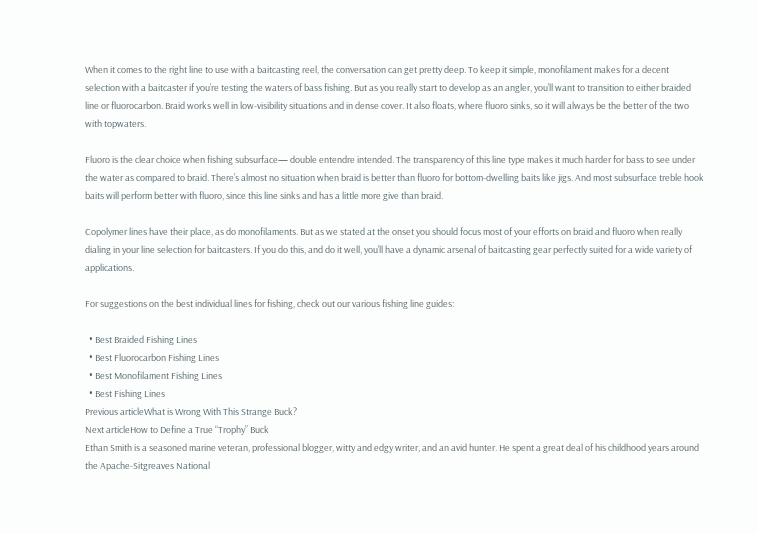When it comes to the right line to use with a baitcasting reel, the conversation can get pretty deep. To keep it simple, monofilament makes for a decent selection with a baitcaster if you’re testing the waters of bass fishing. But as you really start to develop as an angler, you’ll want to transition to either braided line or fluorocarbon. Braid works well in low-visibility situations and in dense cover. It also floats, where fluoro sinks, so it will always be the better of the two with topwaters.

Fluoro is the clear choice when fishing subsurface— double entendre intended. The transparency of this line type makes it much harder for bass to see under the water as compared to braid. There’s almost no situation when braid is better than fluoro for bottom-dwelling baits like jigs. And most subsurface treble hook baits will perform better with fluoro, since this line sinks and has a little more give than braid.

Copolymer lines have their place, as do monofilaments. But as we stated at the onset you should focus most of your efforts on braid and fluoro when really dialing in your line selection for baitcasters. If you do this, and do it well, you’ll have a dynamic arsenal of baitcasting gear perfectly suited for a wide variety of applications.

For suggestions on the best individual lines for fishing, check out our various fishing line guides:

  • Best Braided Fishing Lines
  • Best Fluorocarbon Fishing Lines
  • Best Monofilament Fishing Lines
  • Best Fishing Lines
Previous articleWhat is Wrong With This Strange Buck?
Next articleHow to Define a True “Trophy” Buck
Ethan Smith is a seasoned marine veteran, professional blogger, witty and edgy writer, and an avid hunter. He spent a great deal of his childhood years around the Apache-Sitgreaves National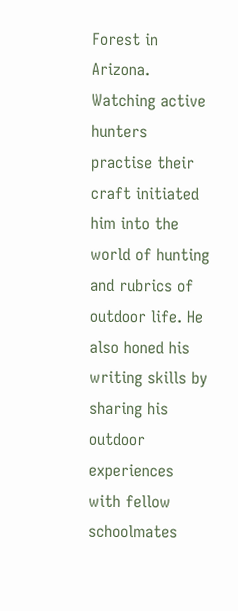Forest in Arizona. Watching active hunters practise their craft initiated him into the world of hunting and rubrics of outdoor life. He also honed his writing skills by sharing his outdoor experiences with fellow schoolmates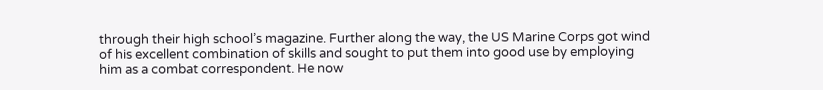through their high school’s magazine. Further along the way, the US Marine Corps got wind of his excellent combination of skills and sought to put them into good use by employing him as a combat correspondent. He now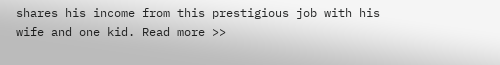shares his income from this prestigious job with his wife and one kid. Read more >>